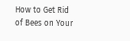How to Get Rid of Bees on Your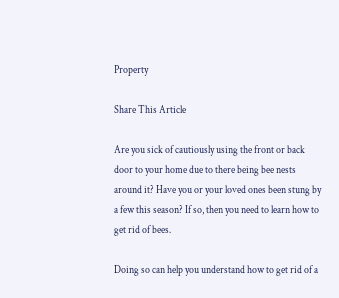Property

Share This Article

Are you sick of cautiously using the front or back door to your home due to there being bee nests around it? Have you or your loved ones been stung by a few this season? If so, then you need to learn how to get rid of bees.

Doing so can help you understand how to get rid of a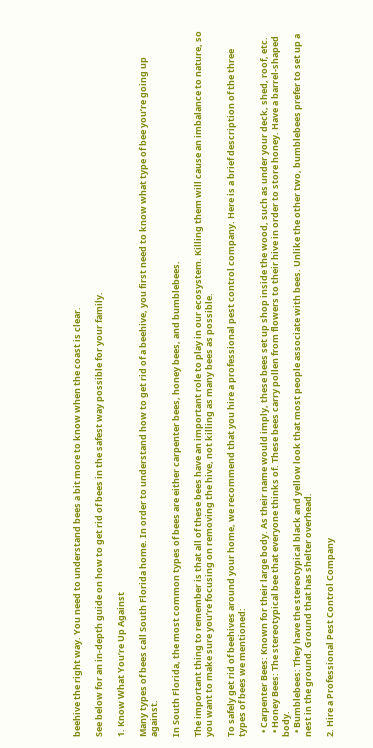beehive the right way. You need to understand bees a bit more to know when the coast is clear.

See below for an in-depth guide on how to get rid of bees in the safest way possible for your family.

1. Know What You’re Up Against

Many types of bees call South Florida home. In order to understand how to get rid of a beehive, you first need to know what type of bee you’re going up against.

In South Florida, the most common types of bees are either carpenter bees, honey bees, and bumblebees.

The important thing to remember is that all of these bees have an important role to play in our ecosystem. Killing them will cause an imbalance to nature, so you want to make sure you’re focusing on removing the hive, not killing as many bees as possible.

To safely get rid of beehives around your home, we recommend that you hire a professional pest control company. Here is a brief description of the three types of bees we mentioned:

  • Carpenter Bees: Known for their large body. As their name would imply, these bees set up shop inside the wood, such as under your deck, shed, roof, etc.
  • Honey Bees: The stereotypical bee that everyone thinks of. These bees carry pollen from flowers to their hive in order to store honey. Have a barrel-shaped body.
  • Bumblebees: They have the stereotypical black and yellow look that most people associate with bees. Unlike the other two, bumblebees prefer to set up a nest in the ground. Ground that has shelter overhead.

2. Hire a Professional Pest Control Company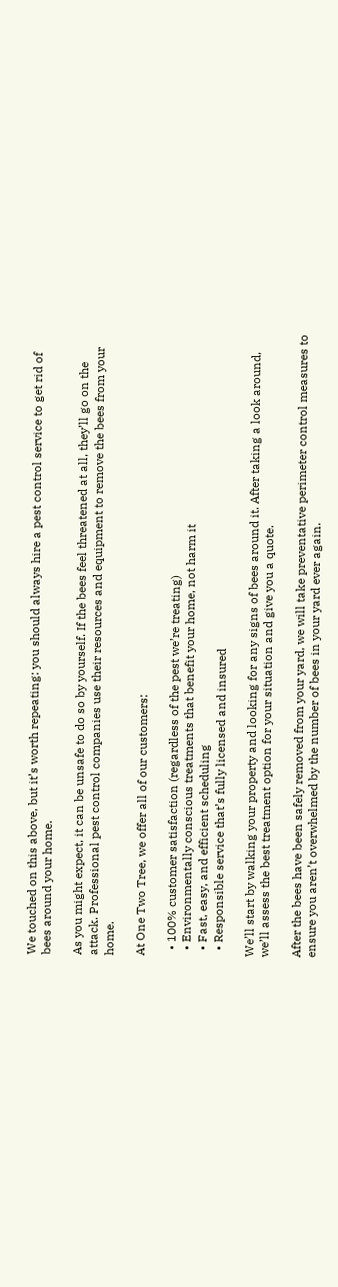We touched on this above, but it’s worth repeating: you should always hire a pest control service to get rid of bees around your home.

As you might expect, it can be unsafe to do so by yourself. If the bees feel threatened at all, they’ll go on the attack. Professional pest control companies use their resources and equipment to remove the bees from your home.

At One Two Tree, we offer all of our customers:

  • 100% customer satisfaction (regardless of the pest we’re treating)
  • Environmentally conscious treatments that benefit your home, not harm it
  • Fast, easy, and efficient scheduling
  • Responsible service that’s fully licensed and insured

We’ll start by walking your property and looking for any signs of bees around it. After taking a look around, we’ll assess the best treatment option for your situation and give you a quote.

After the bees have been safely removed from your yard, we will take preventative perimeter control measures to ensure you aren’t overwhelmed by the number of bees in your yard ever again.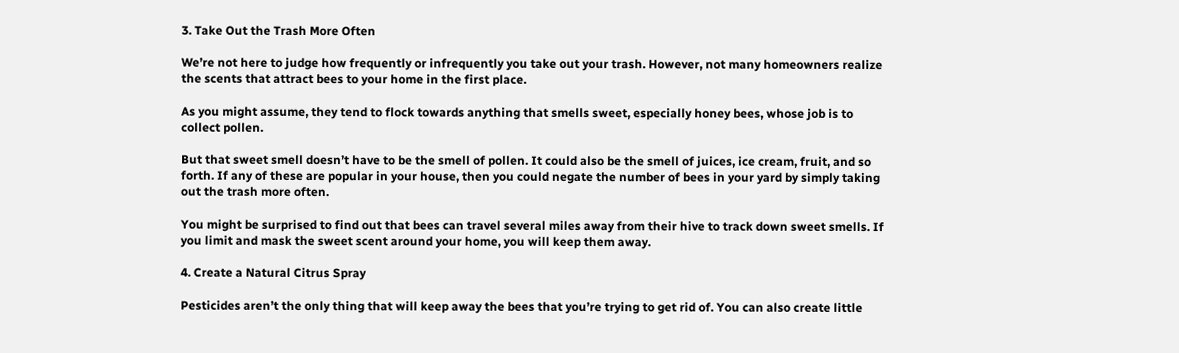3. Take Out the Trash More Often

We’re not here to judge how frequently or infrequently you take out your trash. However, not many homeowners realize the scents that attract bees to your home in the first place.

As you might assume, they tend to flock towards anything that smells sweet, especially honey bees, whose job is to collect pollen.

But that sweet smell doesn’t have to be the smell of pollen. It could also be the smell of juices, ice cream, fruit, and so forth. If any of these are popular in your house, then you could negate the number of bees in your yard by simply taking out the trash more often.

You might be surprised to find out that bees can travel several miles away from their hive to track down sweet smells. If you limit and mask the sweet scent around your home, you will keep them away.

4. Create a Natural Citrus Spray

Pesticides aren’t the only thing that will keep away the bees that you’re trying to get rid of. You can also create little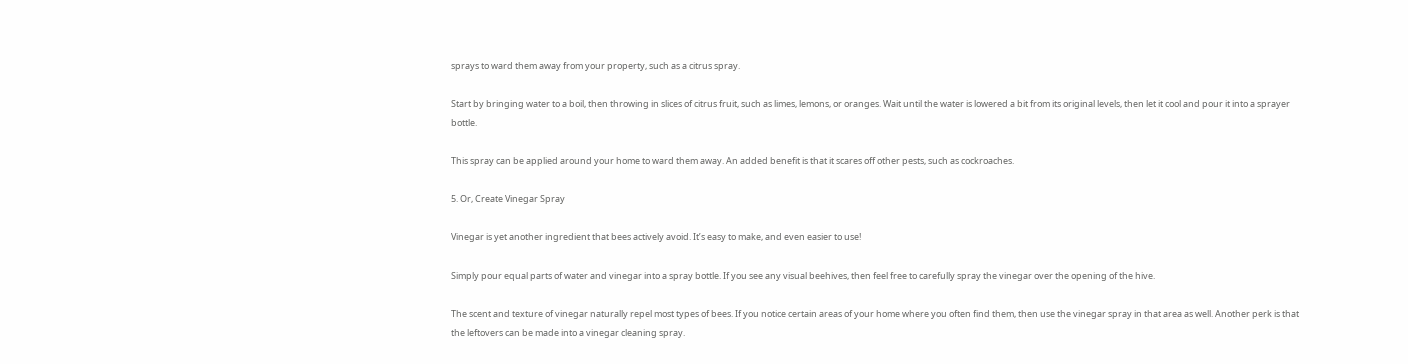sprays to ward them away from your property, such as a citrus spray.

Start by bringing water to a boil, then throwing in slices of citrus fruit, such as limes, lemons, or oranges. Wait until the water is lowered a bit from its original levels, then let it cool and pour it into a sprayer bottle.

This spray can be applied around your home to ward them away. An added benefit is that it scares off other pests, such as cockroaches.

5. Or, Create Vinegar Spray

Vinegar is yet another ingredient that bees actively avoid. It’s easy to make, and even easier to use!

Simply pour equal parts of water and vinegar into a spray bottle. If you see any visual beehives, then feel free to carefully spray the vinegar over the opening of the hive.

The scent and texture of vinegar naturally repel most types of bees. If you notice certain areas of your home where you often find them, then use the vinegar spray in that area as well. Another perk is that the leftovers can be made into a vinegar cleaning spray.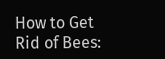How to Get Rid of Bees: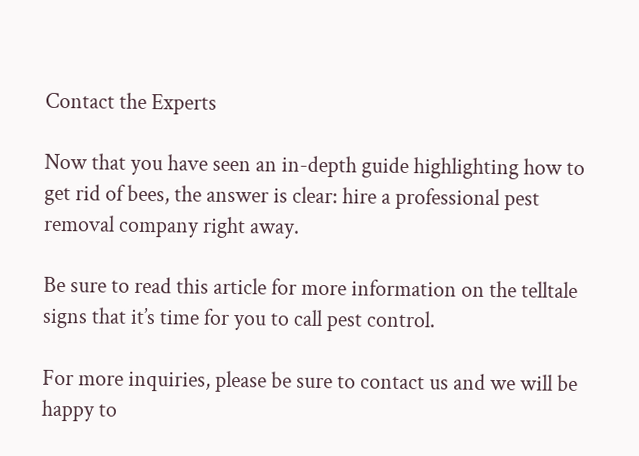Contact the Experts

Now that you have seen an in-depth guide highlighting how to get rid of bees, the answer is clear: hire a professional pest removal company right away.

Be sure to read this article for more information on the telltale signs that it’s time for you to call pest control.

For more inquiries, please be sure to contact us and we will be happy to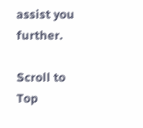assist you further.

Scroll to Top